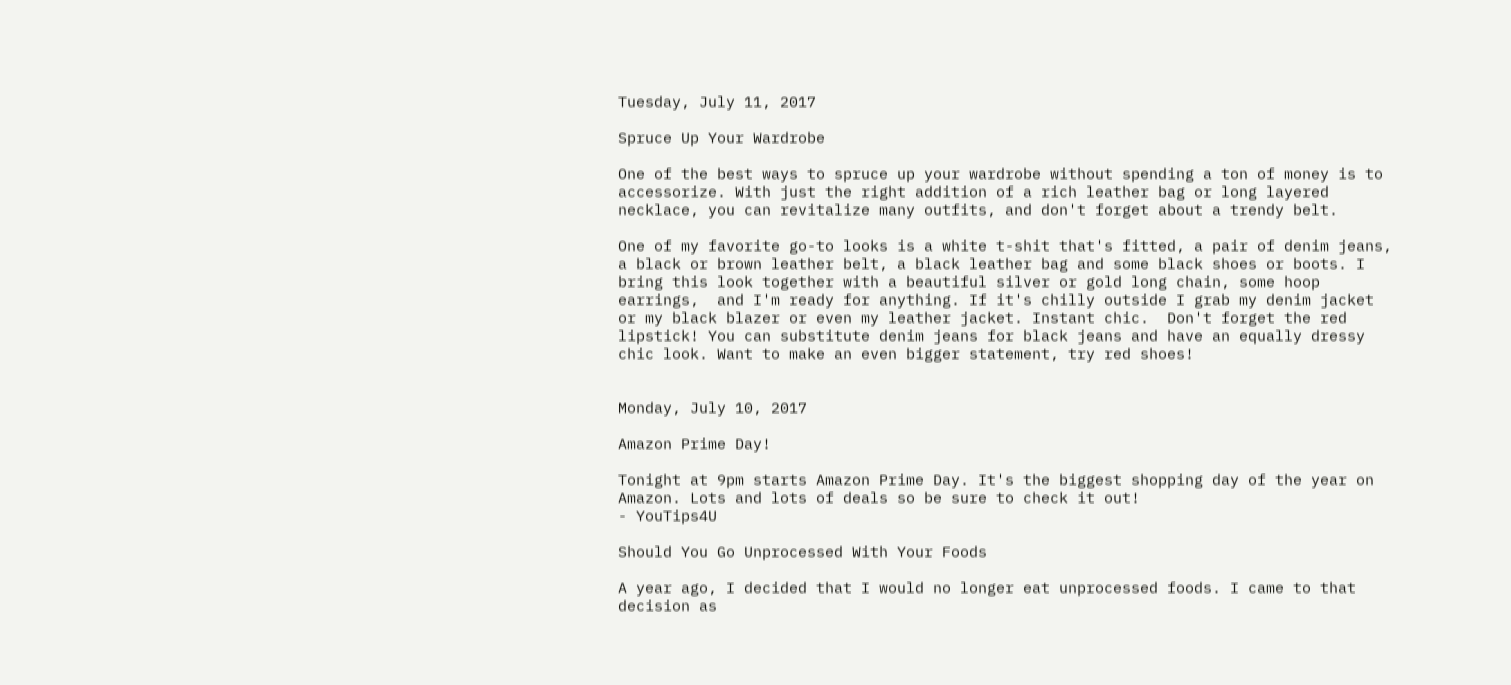Tuesday, July 11, 2017

Spruce Up Your Wardrobe

One of the best ways to spruce up your wardrobe without spending a ton of money is to accessorize. With just the right addition of a rich leather bag or long layered necklace, you can revitalize many outfits, and don't forget about a trendy belt.

One of my favorite go-to looks is a white t-shit that's fitted, a pair of denim jeans, a black or brown leather belt, a black leather bag and some black shoes or boots. I bring this look together with a beautiful silver or gold long chain, some hoop earrings,  and I'm ready for anything. If it's chilly outside I grab my denim jacket or my black blazer or even my leather jacket. Instant chic.  Don't forget the red lipstick! You can substitute denim jeans for black jeans and have an equally dressy chic look. Want to make an even bigger statement, try red shoes!


Monday, July 10, 2017

Amazon Prime Day!

Tonight at 9pm starts Amazon Prime Day. It's the biggest shopping day of the year on Amazon. Lots and lots of deals so be sure to check it out!
- YouTips4U

Should You Go Unprocessed With Your Foods

A year ago, I decided that I would no longer eat unprocessed foods. I came to that decision as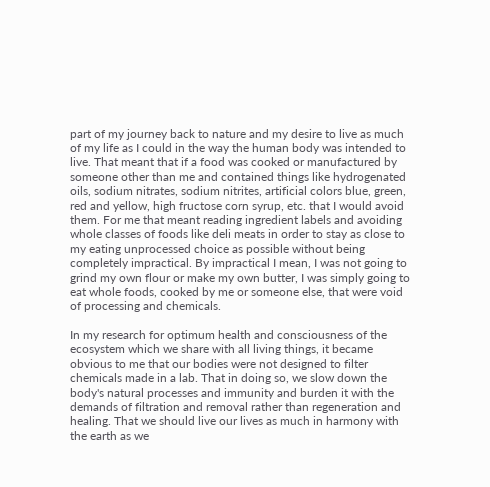part of my journey back to nature and my desire to live as much of my life as I could in the way the human body was intended to live. That meant that if a food was cooked or manufactured by someone other than me and contained things like hydrogenated oils, sodium nitrates, sodium nitrites, artificial colors blue, green, red and yellow, high fructose corn syrup, etc. that I would avoid them. For me that meant reading ingredient labels and avoiding whole classes of foods like deli meats in order to stay as close to my eating unprocessed choice as possible without being completely impractical. By impractical I mean, I was not going to grind my own flour or make my own butter, I was simply going to eat whole foods, cooked by me or someone else, that were void of processing and chemicals.

In my research for optimum health and consciousness of the ecosystem which we share with all living things, it became obvious to me that our bodies were not designed to filter chemicals made in a lab. That in doing so, we slow down the body's natural processes and immunity and burden it with the demands of filtration and removal rather than regeneration and healing. That we should live our lives as much in harmony with the earth as we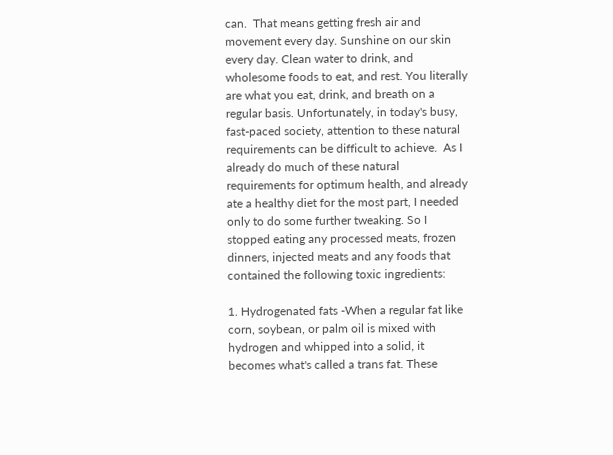can.  That means getting fresh air and movement every day. Sunshine on our skin every day. Clean water to drink, and wholesome foods to eat, and rest. You literally are what you eat, drink, and breath on a regular basis. Unfortunately, in today's busy, fast-paced society, attention to these natural requirements can be difficult to achieve.  As I already do much of these natural requirements for optimum health, and already ate a healthy diet for the most part, I needed only to do some further tweaking. So I stopped eating any processed meats, frozen dinners, injected meats and any foods that contained the following toxic ingredients:

1. Hydrogenated fats -When a regular fat like corn, soybean, or palm oil is mixed with hydrogen and whipped into a solid, it becomes what's called a trans fat. These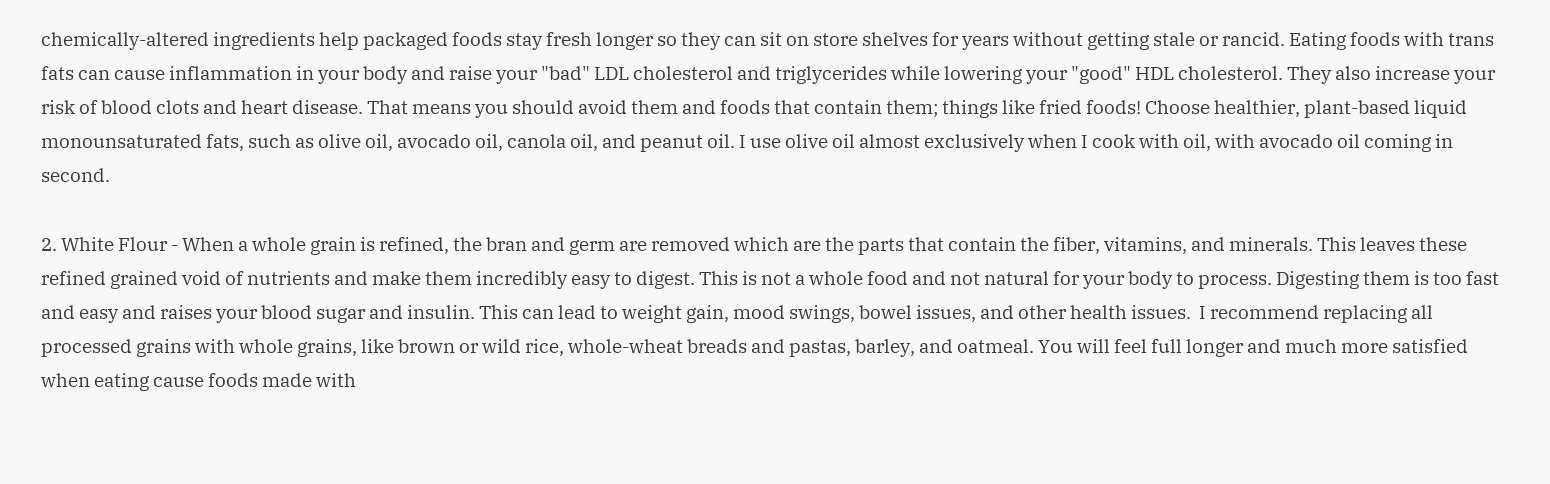chemically-altered ingredients help packaged foods stay fresh longer so they can sit on store shelves for years without getting stale or rancid. Eating foods with trans fats can cause inflammation in your body and raise your "bad" LDL cholesterol and triglycerides while lowering your "good" HDL cholesterol. They also increase your risk of blood clots and heart disease. That means you should avoid them and foods that contain them; things like fried foods! Choose healthier, plant-based liquid monounsaturated fats, such as olive oil, avocado oil, canola oil, and peanut oil. I use olive oil almost exclusively when I cook with oil, with avocado oil coming in second.

2. White Flour - When a whole grain is refined, the bran and germ are removed which are the parts that contain the fiber, vitamins, and minerals. This leaves these refined grained void of nutrients and make them incredibly easy to digest. This is not a whole food and not natural for your body to process. Digesting them is too fast and easy and raises your blood sugar and insulin. This can lead to weight gain, mood swings, bowel issues, and other health issues.  I recommend replacing all processed grains with whole grains, like brown or wild rice, whole-wheat breads and pastas, barley, and oatmeal. You will feel full longer and much more satisfied when eating cause foods made with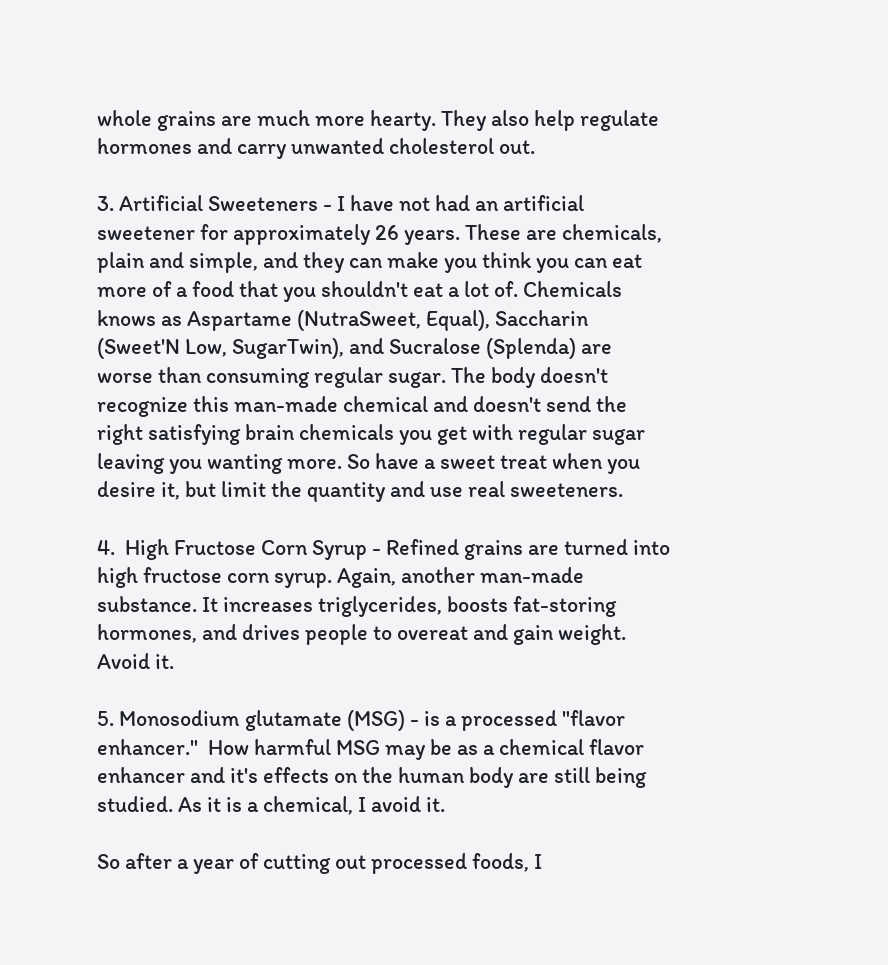whole grains are much more hearty. They also help regulate hormones and carry unwanted cholesterol out.

3. Artificial Sweeteners - I have not had an artificial sweetener for approximately 26 years. These are chemicals, plain and simple, and they can make you think you can eat more of a food that you shouldn't eat a lot of. Chemicals knows as Aspartame (NutraSweet, Equal), Saccharin (Sweet'N Low, SugarTwin), and Sucralose (Splenda) are worse than consuming regular sugar. The body doesn't recognize this man-made chemical and doesn't send the right satisfying brain chemicals you get with regular sugar leaving you wanting more. So have a sweet treat when you desire it, but limit the quantity and use real sweeteners.

4.  High Fructose Corn Syrup - Refined grains are turned into high fructose corn syrup. Again, another man-made substance. It increases triglycerides, boosts fat-storing hormones, and drives people to overeat and gain weight.  Avoid it.

5. Monosodium glutamate (MSG) - is a processed "flavor enhancer."  How harmful MSG may be as a chemical flavor enhancer and it's effects on the human body are still being studied. As it is a chemical, I avoid it.

So after a year of cutting out processed foods, I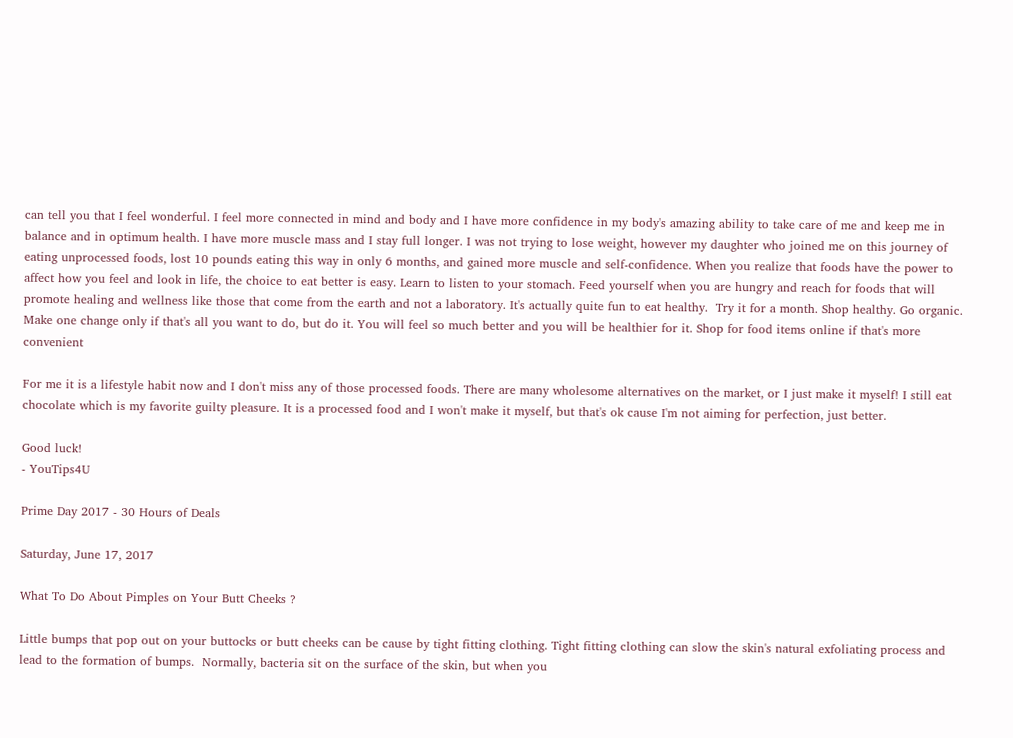can tell you that I feel wonderful. I feel more connected in mind and body and I have more confidence in my body's amazing ability to take care of me and keep me in balance and in optimum health. I have more muscle mass and I stay full longer. I was not trying to lose weight, however my daughter who joined me on this journey of eating unprocessed foods, lost 10 pounds eating this way in only 6 months, and gained more muscle and self-confidence. When you realize that foods have the power to affect how you feel and look in life, the choice to eat better is easy. Learn to listen to your stomach. Feed yourself when you are hungry and reach for foods that will promote healing and wellness like those that come from the earth and not a laboratory. It's actually quite fun to eat healthy.  Try it for a month. Shop healthy. Go organic. Make one change only if that's all you want to do, but do it. You will feel so much better and you will be healthier for it. Shop for food items online if that's more convenient

For me it is a lifestyle habit now and I don't miss any of those processed foods. There are many wholesome alternatives on the market, or I just make it myself! I still eat chocolate which is my favorite guilty pleasure. It is a processed food and I won't make it myself, but that's ok cause I'm not aiming for perfection, just better.

Good luck!
- YouTips4U

Prime Day 2017 - 30 Hours of Deals

Saturday, June 17, 2017

What To Do About Pimples on Your Butt Cheeks ?

Little bumps that pop out on your buttocks or butt cheeks can be cause by tight fitting clothing. Tight fitting clothing can slow the skin's natural exfoliating process and lead to the formation of bumps.  Normally, bacteria sit on the surface of the skin, but when you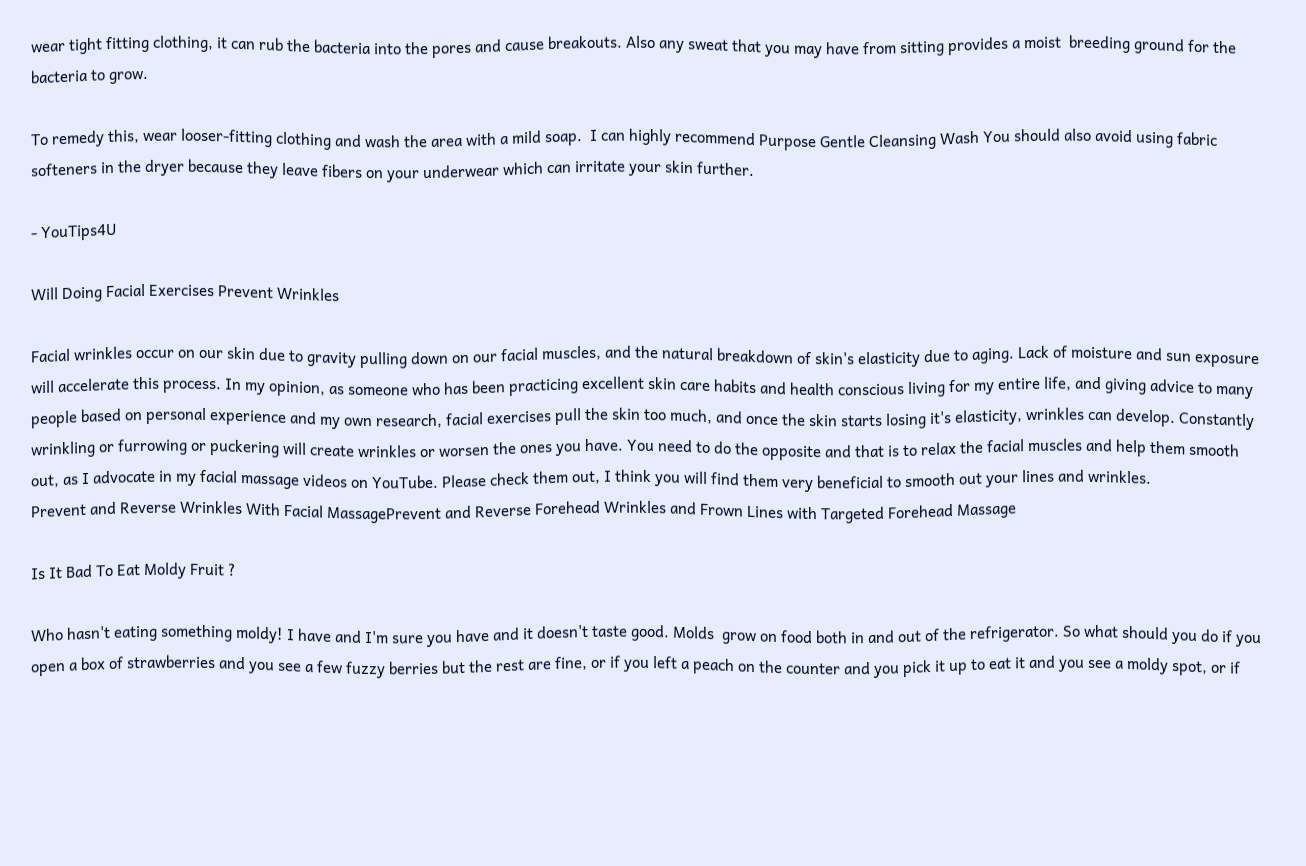wear tight fitting clothing, it can rub the bacteria into the pores and cause breakouts. Also any sweat that you may have from sitting provides a moist  breeding ground for the bacteria to grow.

To remedy this, wear looser-fitting clothing and wash the area with a mild soap.  I can highly recommend Purpose Gentle Cleansing Wash You should also avoid using fabric softeners in the dryer because they leave fibers on your underwear which can irritate your skin further.

- YouTips4U

Will Doing Facial Exercises Prevent Wrinkles

Facial wrinkles occur on our skin due to gravity pulling down on our facial muscles, and the natural breakdown of skin's elasticity due to aging. Lack of moisture and sun exposure will accelerate this process. In my opinion, as someone who has been practicing excellent skin care habits and health conscious living for my entire life, and giving advice to many people based on personal experience and my own research, facial exercises pull the skin too much, and once the skin starts losing it's elasticity, wrinkles can develop. Constantly wrinkling or furrowing or puckering will create wrinkles or worsen the ones you have. You need to do the opposite and that is to relax the facial muscles and help them smooth out, as I advocate in my facial massage videos on YouTube. Please check them out, I think you will find them very beneficial to smooth out your lines and wrinkles.
Prevent and Reverse Wrinkles With Facial MassagePrevent and Reverse Forehead Wrinkles and Frown Lines with Targeted Forehead Massage

Is It Bad To Eat Moldy Fruit ?

Who hasn't eating something moldy! I have and I'm sure you have and it doesn't taste good. Molds  grow on food both in and out of the refrigerator. So what should you do if you open a box of strawberries and you see a few fuzzy berries but the rest are fine, or if you left a peach on the counter and you pick it up to eat it and you see a moldy spot, or if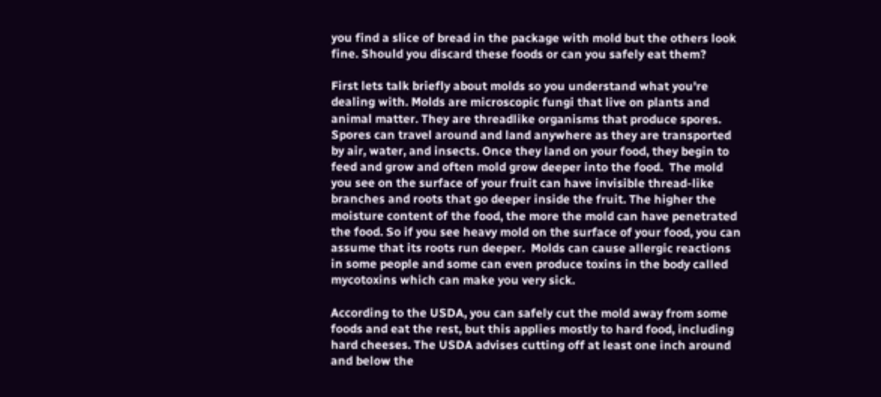you find a slice of bread in the package with mold but the others look fine. Should you discard these foods or can you safely eat them?

First lets talk briefly about molds so you understand what you're dealing with. Molds are microscopic fungi that live on plants and animal matter. They are threadlike organisms that produce spores. Spores can travel around and land anywhere as they are transported by air, water, and insects. Once they land on your food, they begin to feed and grow and often mold grow deeper into the food.  The mold you see on the surface of your fruit can have invisible thread-like branches and roots that go deeper inside the fruit. The higher the moisture content of the food, the more the mold can have penetrated the food. So if you see heavy mold on the surface of your food, you can assume that its roots run deeper.  Molds can cause allergic reactions in some people and some can even produce toxins in the body called mycotoxins which can make you very sick.

According to the USDA, you can safely cut the mold away from some foods and eat the rest, but this applies mostly to hard food, including hard cheeses. The USDA advises cutting off at least one inch around and below the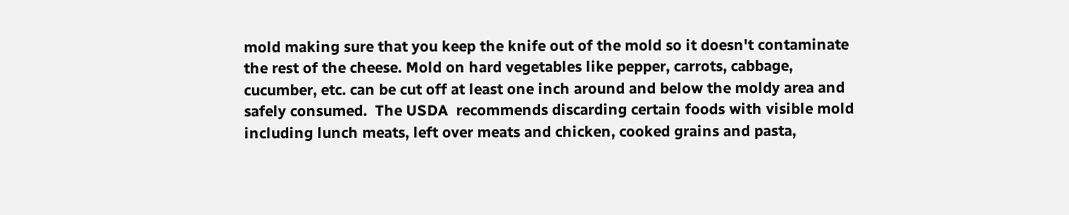mold making sure that you keep the knife out of the mold so it doesn't contaminate the rest of the cheese. Mold on hard vegetables like pepper, carrots, cabbage, cucumber, etc. can be cut off at least one inch around and below the moldy area and safely consumed.  The USDA  recommends discarding certain foods with visible mold including lunch meats, left over meats and chicken, cooked grains and pasta,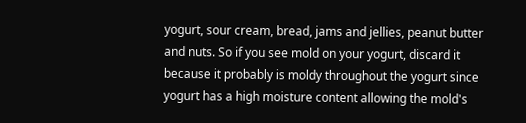yogurt, sour cream, bread, jams and jellies, peanut butter and nuts. So if you see mold on your yogurt, discard it because it probably is moldy throughout the yogurt since yogurt has a high moisture content allowing the mold's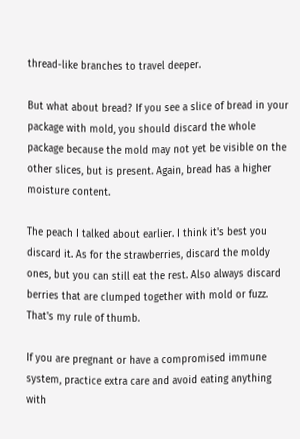thread-like branches to travel deeper.

But what about bread? If you see a slice of bread in your package with mold, you should discard the whole package because the mold may not yet be visible on the other slices, but is present. Again, bread has a higher moisture content.

The peach I talked about earlier. I think it's best you discard it. As for the strawberries, discard the moldy ones, but you can still eat the rest. Also always discard berries that are clumped together with mold or fuzz.  That's my rule of thumb.

If you are pregnant or have a compromised immune system, practice extra care and avoid eating anything with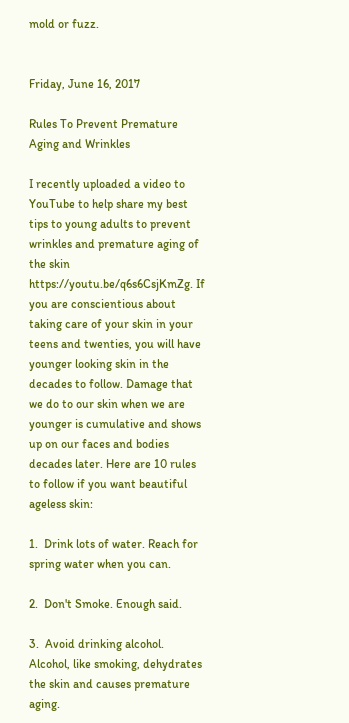mold or fuzz.


Friday, June 16, 2017

Rules To Prevent Premature Aging and Wrinkles

I recently uploaded a video to YouTube to help share my best tips to young adults to prevent wrinkles and premature aging of the skin https://youtu.be/q6s6CsjKmZg. If you are conscientious about taking care of your skin in your teens and twenties, you will have younger looking skin in the decades to follow. Damage that we do to our skin when we are younger is cumulative and shows up on our faces and bodies decades later. Here are 10 rules to follow if you want beautiful ageless skin:

1.  Drink lots of water. Reach for spring water when you can.

2.  Don't Smoke. Enough said.

3.  Avoid drinking alcohol. Alcohol, like smoking, dehydrates the skin and causes premature aging.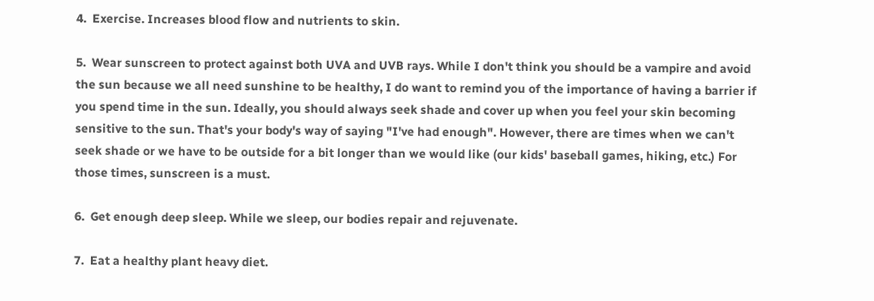4.  Exercise. Increases blood flow and nutrients to skin.

5.  Wear sunscreen to protect against both UVA and UVB rays. While I don't think you should be a vampire and avoid the sun because we all need sunshine to be healthy, I do want to remind you of the importance of having a barrier if you spend time in the sun. Ideally, you should always seek shade and cover up when you feel your skin becoming sensitive to the sun. That's your body's way of saying "I've had enough". However, there are times when we can't seek shade or we have to be outside for a bit longer than we would like (our kids' baseball games, hiking, etc.) For those times, sunscreen is a must.

6.  Get enough deep sleep. While we sleep, our bodies repair and rejuvenate.

7.  Eat a healthy plant heavy diet.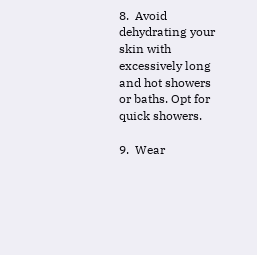8.  Avoid dehydrating your skin with excessively long and hot showers or baths. Opt for quick showers.

9.  Wear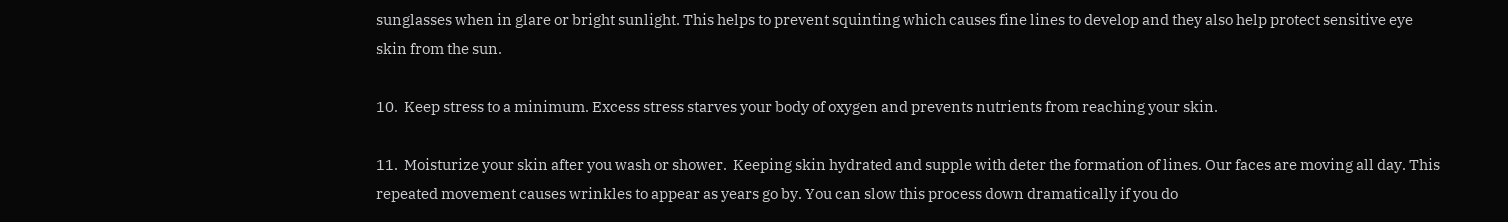sunglasses when in glare or bright sunlight. This helps to prevent squinting which causes fine lines to develop and they also help protect sensitive eye skin from the sun.

10.  Keep stress to a minimum. Excess stress starves your body of oxygen and prevents nutrients from reaching your skin.

11.  Moisturize your skin after you wash or shower.  Keeping skin hydrated and supple with deter the formation of lines. Our faces are moving all day. This repeated movement causes wrinkles to appear as years go by. You can slow this process down dramatically if you do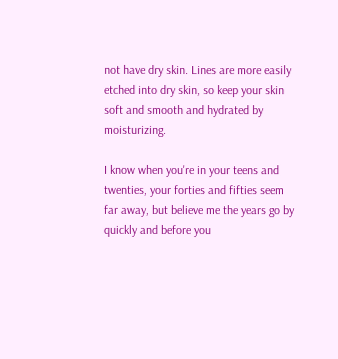not have dry skin. Lines are more easily etched into dry skin, so keep your skin soft and smooth and hydrated by moisturizing.

I know when you're in your teens and twenties, your forties and fifties seem far away, but believe me the years go by quickly and before you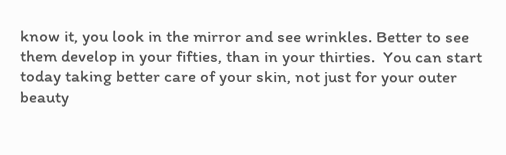know it, you look in the mirror and see wrinkles. Better to see them develop in your fifties, than in your thirties.  You can start today taking better care of your skin, not just for your outer beauty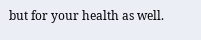but for your health as well.